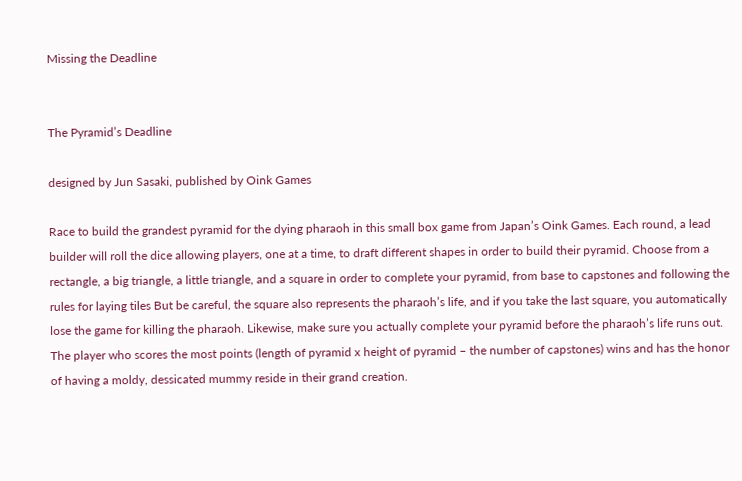Missing the Deadline


The Pyramid’s Deadline

designed by Jun Sasaki, published by Oink Games

Race to build the grandest pyramid for the dying pharaoh in this small box game from Japan’s Oink Games. Each round, a lead builder will roll the dice allowing players, one at a time, to draft different shapes in order to build their pyramid. Choose from a rectangle, a big triangle, a little triangle, and a square in order to complete your pyramid, from base to capstones and following the rules for laying tiles But be careful, the square also represents the pharaoh’s life, and if you take the last square, you automatically lose the game for killing the pharaoh. Likewise, make sure you actually complete your pyramid before the pharaoh’s life runs out. The player who scores the most points (length of pyramid x height of pyramid – the number of capstones) wins and has the honor of having a moldy, dessicated mummy reside in their grand creation.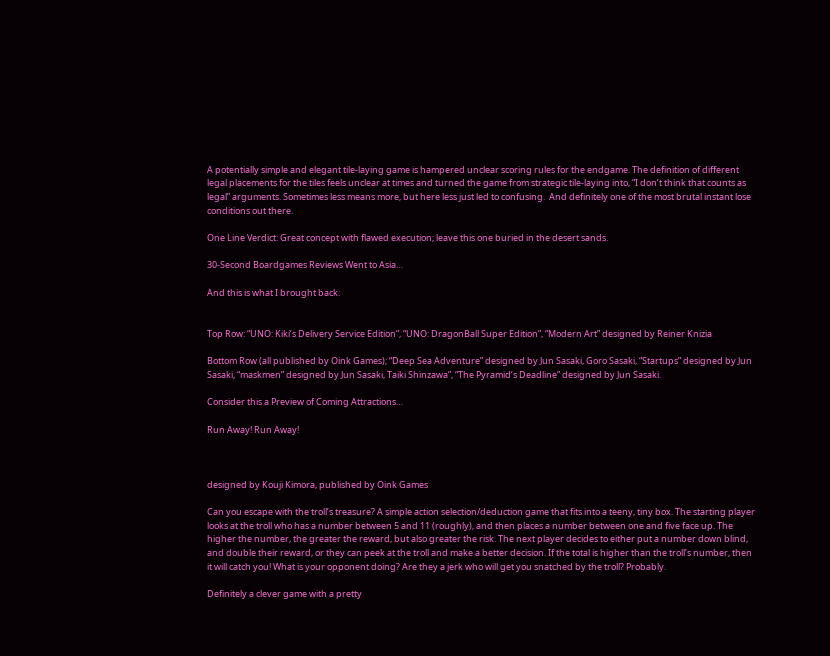A potentially simple and elegant tile-laying game is hampered unclear scoring rules for the endgame. The definition of different legal placements for the tiles feels unclear at times and turned the game from strategic tile-laying into, “I don’t think that counts as legal” arguments. Sometimes less means more, but here less just led to confusing.  And definitely one of the most brutal instant lose conditions out there.

One Line Verdict: Great concept with flawed execution; leave this one buried in the desert sands.

30-Second Boardgames Reviews Went to Asia…

And this is what I brought back:


Top Row: “UNO: Kiki’s Delivery Service Edition”, “UNO: DragonBall Super Edition”, “Modern Art” designed by Reiner Knizia

Bottom Row (all published by Oink Games); “Deep Sea Adventure” designed by Jun Sasaki, Goro Sasaki, “Startups” designed by Jun Sasaki, “maskmen” designed by Jun Sasaki, Taiki Shinzawa”, “The Pyramid’s Deadline” designed by Jun Sasaki.

Consider this a Preview of Coming Attractions…

Run Away! Run Away!



designed by Kouji Kimora, published by Oink Games

Can you escape with the troll’s treasure? A simple action selection/deduction game that fits into a teeny, tiny box. The starting player looks at the troll who has a number between 5 and 11 (roughly), and then places a number between one and five face up. The higher the number, the greater the reward, but also greater the risk. The next player decides to either put a number down blind, and double their reward, or they can peek at the troll and make a better decision. If the total is higher than the troll’s number, then it will catch you! What is your opponent doing? Are they a jerk who will get you snatched by the troll? Probably.

Definitely a clever game with a pretty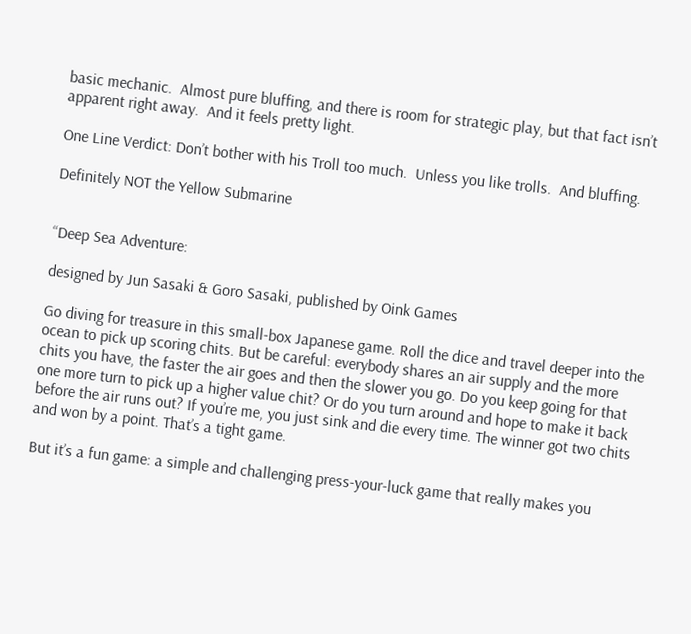basic mechanic.  Almost pure bluffing, and there is room for strategic play, but that fact isn’t apparent right away.  And it feels pretty light.

One Line Verdict: Don’t bother with his Troll too much.  Unless you like trolls.  And bluffing.

Definitely NOT the Yellow Submarine


“Deep Sea Adventure:

designed by Jun Sasaki & Goro Sasaki, published by Oink Games

Go diving for treasure in this small-box Japanese game. Roll the dice and travel deeper into the ocean to pick up scoring chits. But be careful: everybody shares an air supply and the more chits you have, the faster the air goes and then the slower you go. Do you keep going for that one more turn to pick up a higher value chit? Or do you turn around and hope to make it back before the air runs out? If you’re me, you just sink and die every time. The winner got two chits and won by a point. That’s a tight game.

But it’s a fun game: a simple and challenging press-your-luck game that really makes you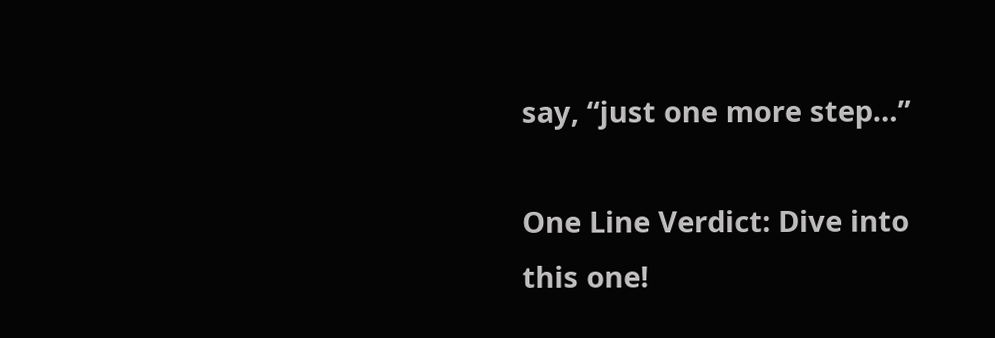say, “just one more step…”

One Line Verdict: Dive into this one!